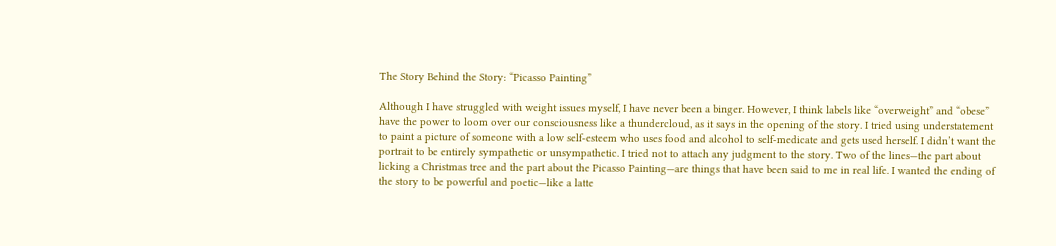The Story Behind the Story: “Picasso Painting”

Although I have struggled with weight issues myself, I have never been a binger. However, I think labels like “overweight” and “obese” have the power to loom over our consciousness like a thundercloud, as it says in the opening of the story. I tried using understatement to paint a picture of someone with a low self-esteem who uses food and alcohol to self-medicate and gets used herself. I didn’t want the portrait to be entirely sympathetic or unsympathetic. I tried not to attach any judgment to the story. Two of the lines—the part about licking a Christmas tree and the part about the Picasso Painting—are things that have been said to me in real life. I wanted the ending of the story to be powerful and poetic—like a latte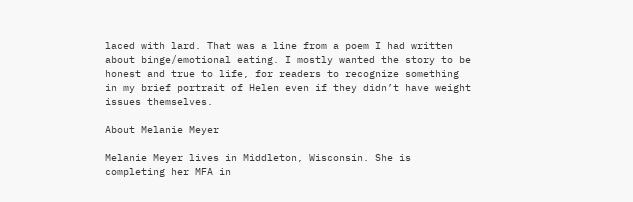laced with lard. That was a line from a poem I had written about binge/emotional eating. I mostly wanted the story to be honest and true to life, for readers to recognize something in my brief portrait of Helen even if they didn’t have weight issues themselves.

About Melanie Meyer

Melanie Meyer lives in Middleton, Wisconsin. She is completing her MFA in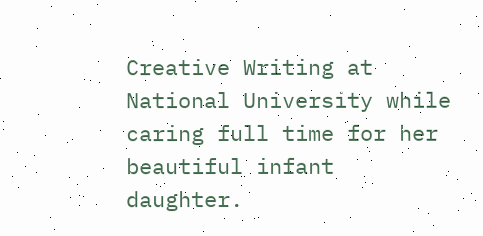Creative Writing at National University while caring full time for her beautiful infant daughter.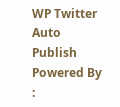WP Twitter Auto Publish Powered By :